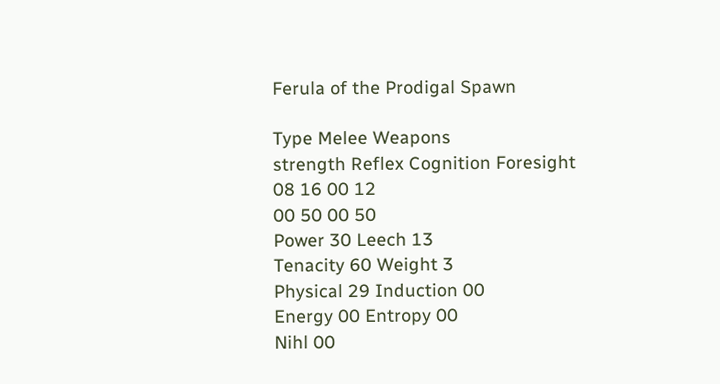Ferula of the Prodigal Spawn

Type Melee Weapons
strength Reflex Cognition Foresight
08 16 00 12
00 50 00 50
Power 30 Leech 13
Tenacity 60 Weight 3
Physical 29 Induction 00
Energy 00 Entropy 00
Nihl 00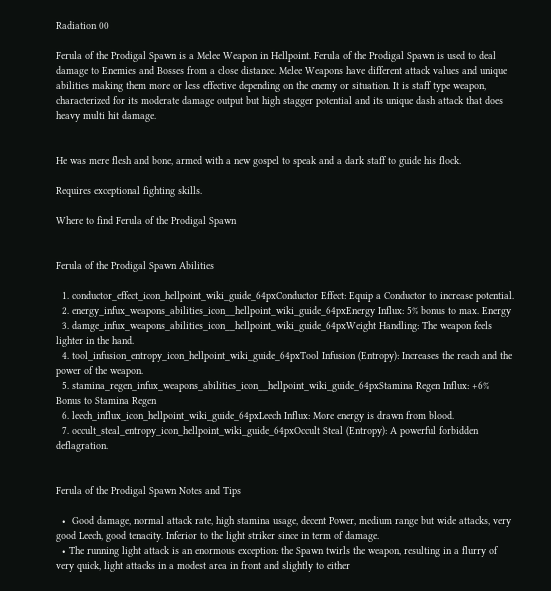Radiation 00

Ferula of the Prodigal Spawn is a Melee Weapon in Hellpoint. Ferula of the Prodigal Spawn is used to deal damage to Enemies and Bosses from a close distance. Melee Weapons have different attack values and unique abilities making them more or less effective depending on the enemy or situation. It is staff type weapon, characterized for its moderate damage output but high stagger potential and its unique dash attack that does heavy multi hit damage.


He was mere flesh and bone, armed with a new gospel to speak and a dark staff to guide his flock.

Requires exceptional fighting skills.

Where to find Ferula of the Prodigal Spawn


Ferula of the Prodigal Spawn Abilities

  1. conductor_effect_icon_hellpoint_wiki_guide_64pxConductor Effect: Equip a Conductor to increase potential.
  2. energy_infux_weapons_abilities_icon__hellpoint_wiki_guide_64pxEnergy Influx: 5% bonus to max. Energy
  3. damge_infux_weapons_abilities_icon__hellpoint_wiki_guide_64pxWeight Handling: The weapon feels lighter in the hand.
  4. tool_infusion_entropy_icon_hellpoint_wiki_guide_64pxTool Infusion (Entropy): Increases the reach and the power of the weapon.
  5. stamina_regen_infux_weapons_abilities_icon__hellpoint_wiki_guide_64pxStamina Regen Influx: +6% Bonus to Stamina Regen
  6. leech_influx_icon_hellpoint_wiki_guide_64pxLeech Influx: More energy is drawn from blood.
  7. occult_steal_entropy_icon_hellpoint_wiki_guide_64pxOccult Steal (Entropy): A powerful forbidden deflagration.


Ferula of the Prodigal Spawn Notes and Tips

  •  Good damage, normal attack rate, high stamina usage, decent Power, medium range but wide attacks, very good Leech, good tenacity. Inferior to the light striker since in term of damage.
  • The running light attack is an enormous exception: the Spawn twirls the weapon, resulting in a flurry of very quick, light attacks in a modest area in front and slightly to either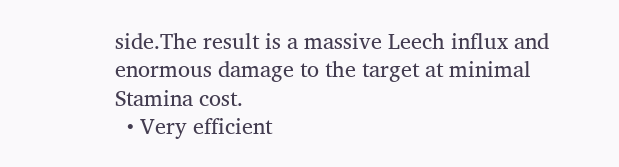side.The result is a massive Leech influx and enormous damage to the target at minimal Stamina cost.
  • Very efficient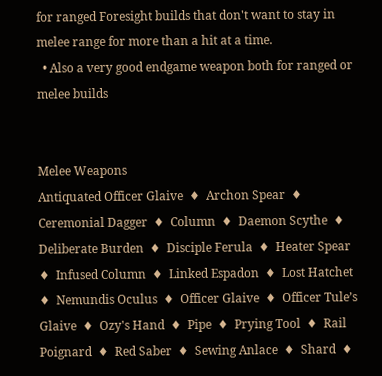for ranged Foresight builds that don't want to stay in melee range for more than a hit at a time.
  • Also a very good endgame weapon both for ranged or melee builds


Melee Weapons
Antiquated Officer Glaive  ♦  Archon Spear  ♦  Ceremonial Dagger  ♦  Column  ♦  Daemon Scythe  ♦  Deliberate Burden  ♦  Disciple Ferula  ♦  Heater Spear  ♦  Infused Column  ♦  Linked Espadon  ♦  Lost Hatchet  ♦  Nemundis Oculus  ♦  Officer Glaive  ♦  Officer Tule’s Glaive  ♦  Ozy's Hand  ♦  Pipe  ♦  Prying Tool  ♦  Rail Poignard  ♦  Red Saber  ♦  Sewing Anlace  ♦  Shard  ♦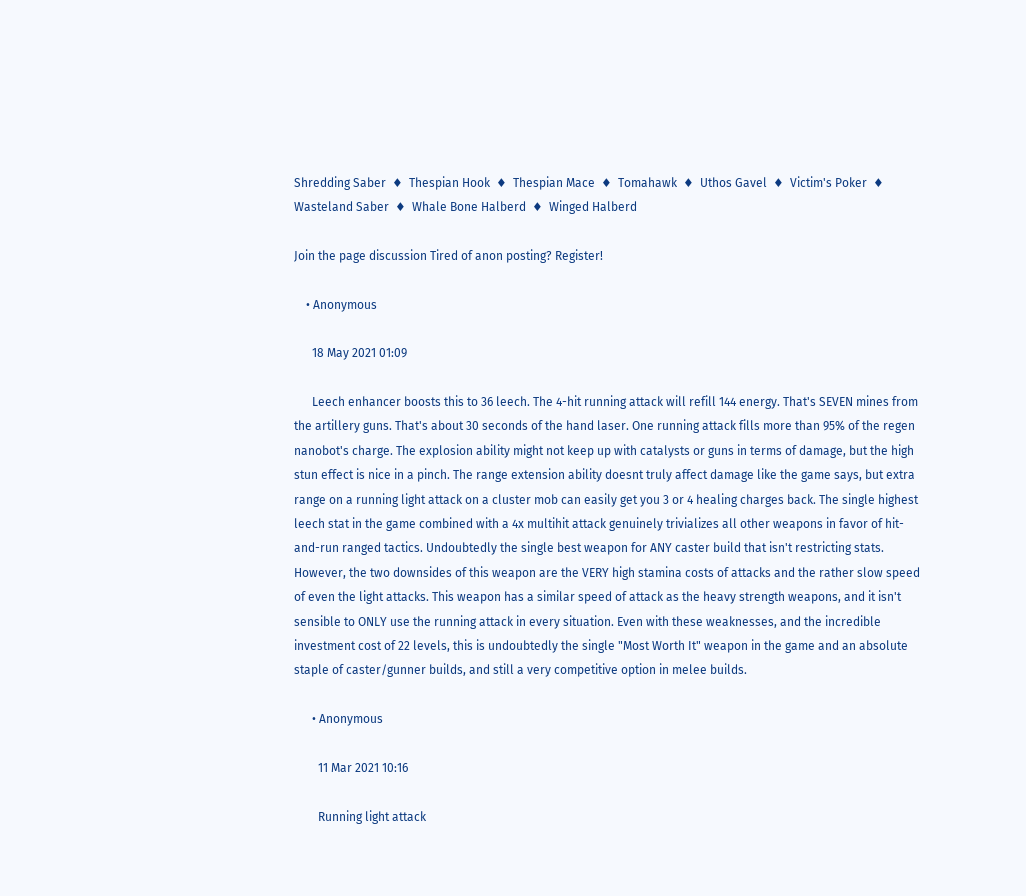Shredding Saber  ♦  Thespian Hook  ♦  Thespian Mace  ♦  Tomahawk  ♦  Uthos Gavel  ♦  Victim's Poker  ♦  Wasteland Saber  ♦  Whale Bone Halberd  ♦  Winged Halberd

Join the page discussion Tired of anon posting? Register!

    • Anonymous

      18 May 2021 01:09

      Leech enhancer boosts this to 36 leech. The 4-hit running attack will refill 144 energy. That's SEVEN mines from the artillery guns. That's about 30 seconds of the hand laser. One running attack fills more than 95% of the regen nanobot's charge. The explosion ability might not keep up with catalysts or guns in terms of damage, but the high stun effect is nice in a pinch. The range extension ability doesnt truly affect damage like the game says, but extra range on a running light attack on a cluster mob can easily get you 3 or 4 healing charges back. The single highest leech stat in the game combined with a 4x multihit attack genuinely trivializes all other weapons in favor of hit-and-run ranged tactics. Undoubtedly the single best weapon for ANY caster build that isn't restricting stats. However, the two downsides of this weapon are the VERY high stamina costs of attacks and the rather slow speed of even the light attacks. This weapon has a similar speed of attack as the heavy strength weapons, and it isn't sensible to ONLY use the running attack in every situation. Even with these weaknesses, and the incredible investment cost of 22 levels, this is undoubtedly the single "Most Worth It" weapon in the game and an absolute staple of caster/gunner builds, and still a very competitive option in melee builds.

      • Anonymous

        11 Mar 2021 10:16

        Running light attack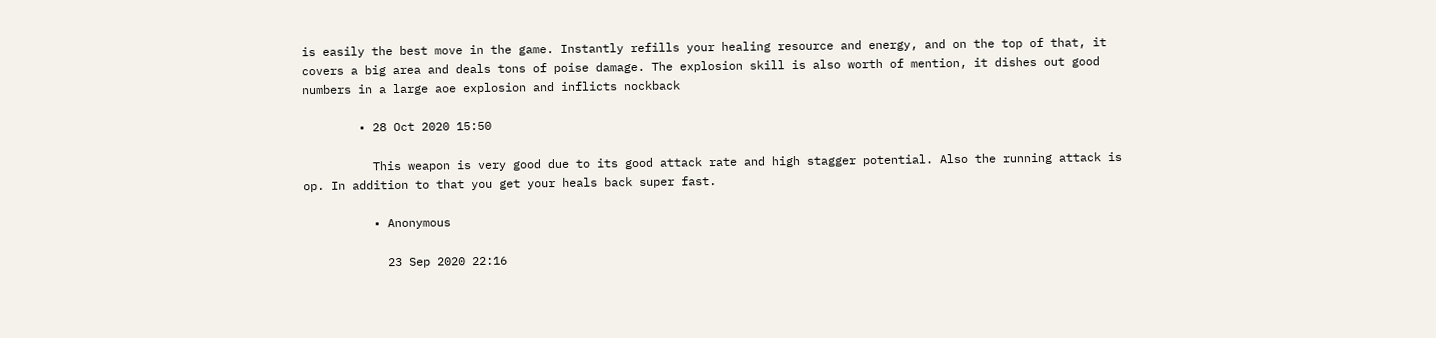is easily the best move in the game. Instantly refills your healing resource and energy, and on the top of that, it covers a big area and deals tons of poise damage. The explosion skill is also worth of mention, it dishes out good numbers in a large aoe explosion and inflicts nockback

        • 28 Oct 2020 15:50

          This weapon is very good due to its good attack rate and high stagger potential. Also the running attack is op. In addition to that you get your heals back super fast.

          • Anonymous

            23 Sep 2020 22:16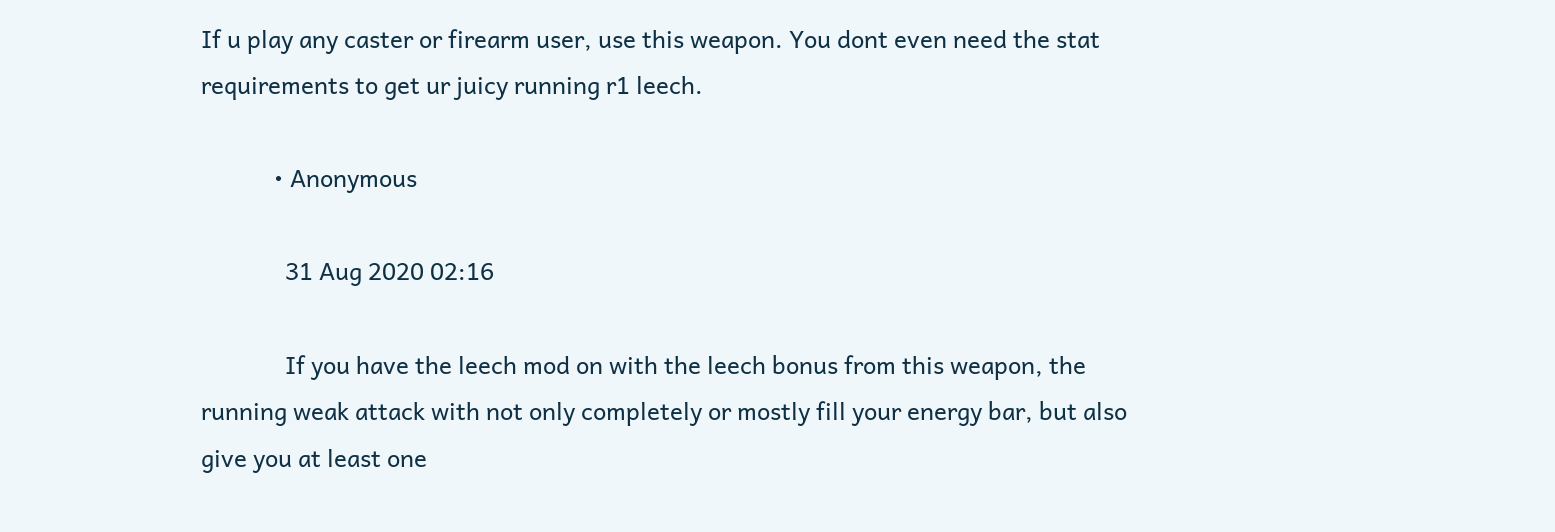If u play any caster or firearm user, use this weapon. You dont even need the stat requirements to get ur juicy running r1 leech.

            • Anonymous

              31 Aug 2020 02:16

              If you have the leech mod on with the leech bonus from this weapon, the running weak attack with not only completely or mostly fill your energy bar, but also give you at least one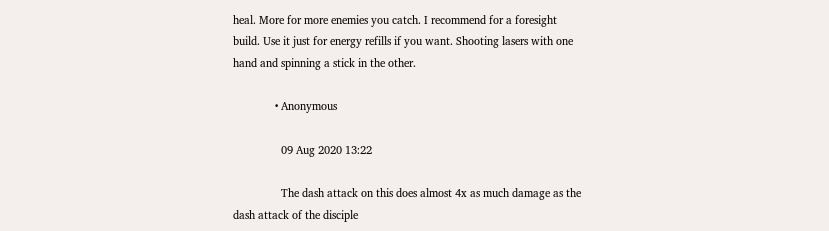heal. More for more enemies you catch. I recommend for a foresight build. Use it just for energy refills if you want. Shooting lasers with one hand and spinning a stick in the other.

              • Anonymous

                09 Aug 2020 13:22

                The dash attack on this does almost 4x as much damage as the dash attack of the disciple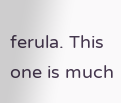ferula. This one is much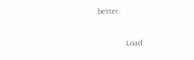better.

              Load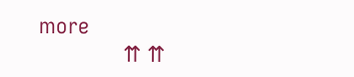more
              ⇈ ⇈